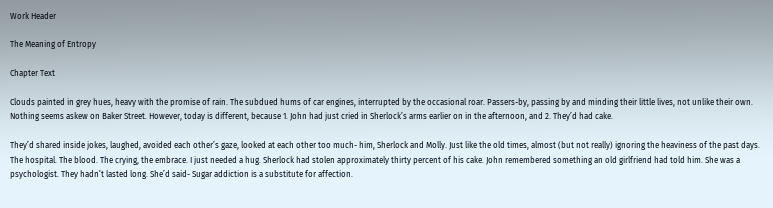Work Header

The Meaning of Entropy

Chapter Text

Clouds painted in grey hues, heavy with the promise of rain. The subdued hums of car engines, interrupted by the occasional roar. Passers-by, passing by and minding their little lives, not unlike their own. Nothing seems askew on Baker Street. However, today is different, because 1. John had just cried in Sherlock’s arms earlier on in the afternoon, and 2. They’d had cake.

They’d shared inside jokes, laughed, avoided each other’s gaze, looked at each other too much- him, Sherlock and Molly. Just like the old times, almost (but not really) ignoring the heaviness of the past days. The hospital. The blood. The crying, the embrace. I just needed a hug. Sherlock had stolen approximately thirty percent of his cake. John remembered something an old girlfriend had told him. She was a psychologist. They hadn’t lasted long. She’d said- Sugar addiction is a substitute for affection.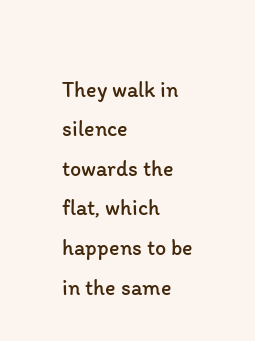They walk in silence towards the flat, which happens to be in the same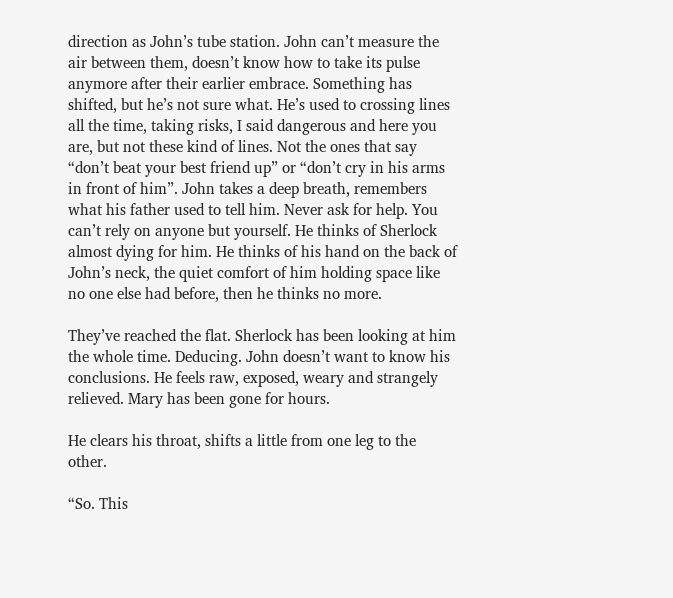direction as John’s tube station. John can’t measure the air between them, doesn’t know how to take its pulse anymore after their earlier embrace. Something has shifted, but he’s not sure what. He’s used to crossing lines all the time, taking risks, I said dangerous and here you are, but not these kind of lines. Not the ones that say “don’t beat your best friend up” or “don’t cry in his arms in front of him”. John takes a deep breath, remembers what his father used to tell him. Never ask for help. You can’t rely on anyone but yourself. He thinks of Sherlock almost dying for him. He thinks of his hand on the back of John’s neck, the quiet comfort of him holding space like no one else had before, then he thinks no more.

They’ve reached the flat. Sherlock has been looking at him the whole time. Deducing. John doesn’t want to know his conclusions. He feels raw, exposed, weary and strangely relieved. Mary has been gone for hours.

He clears his throat, shifts a little from one leg to the other.

“So. This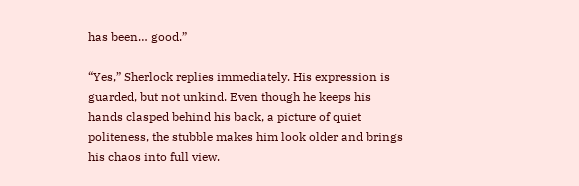has been… good.”

“Yes,” Sherlock replies immediately. His expression is guarded, but not unkind. Even though he keeps his hands clasped behind his back, a picture of quiet politeness, the stubble makes him look older and brings his chaos into full view.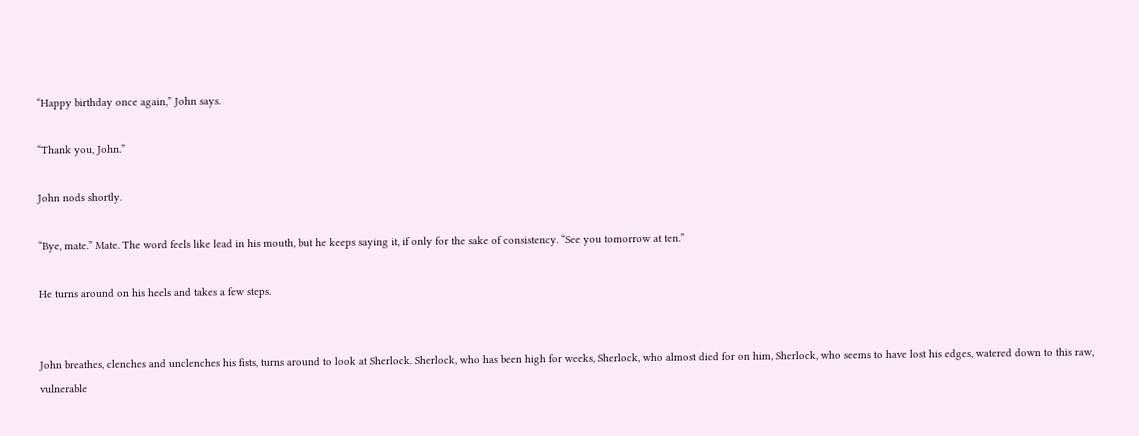“Happy birthday once again,” John says.

“Thank you, John.”

John nods shortly.

“Bye, mate.” Mate. The word feels like lead in his mouth, but he keeps saying it, if only for the sake of consistency. “See you tomorrow at ten.”

He turns around on his heels and takes a few steps.


John breathes, clenches and unclenches his fists, turns around to look at Sherlock. Sherlock, who has been high for weeks, Sherlock, who almost died for on him, Sherlock, who seems to have lost his edges, watered down to this raw, vulnerable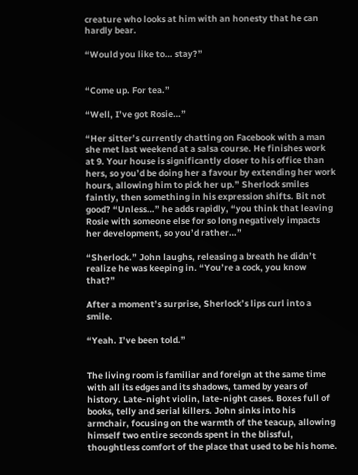creature who looks at him with an honesty that he can hardly bear.

“Would you like to… stay?”


“Come up. For tea.”

“Well, I’ve got Rosie…”

“Her sitter’s currently chatting on Facebook with a man she met last weekend at a salsa course. He finishes work at 9. Your house is significantly closer to his office than hers, so you’d be doing her a favour by extending her work hours, allowing him to pick her up.” Sherlock smiles faintly, then something in his expression shifts. Bit not good? “Unless…” he adds rapidly, “you think that leaving Rosie with someone else for so long negatively impacts her development, so you’d rather…”

“Sherlock.” John laughs, releasing a breath he didn’t realize he was keeping in. “You’re a cock, you know that?”

After a moment’s surprise, Sherlock’s lips curl into a smile.

“Yeah. I’ve been told.”


The living room is familiar and foreign at the same time with all its edges and its shadows, tamed by years of history. Late-night violin, late-night cases. Boxes full of books, telly and serial killers. John sinks into his armchair, focusing on the warmth of the teacup, allowing himself two entire seconds spent in the blissful, thoughtless comfort of the place that used to be his home.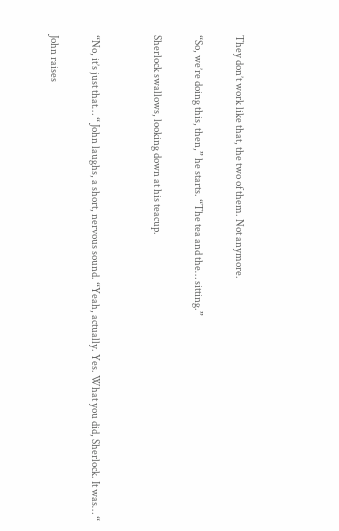They don’t work like that, the two of them. Not anymore.

“So, we’re doing this, then,” he starts. “The tea and the… sitting.”

Sherlock swallows, looking down at his teacup.


“No, it’s just that… “ John laughs, a short, nervous sound. “Yeah, actually. Yes. What you did, Sherlock. It was… “

John raises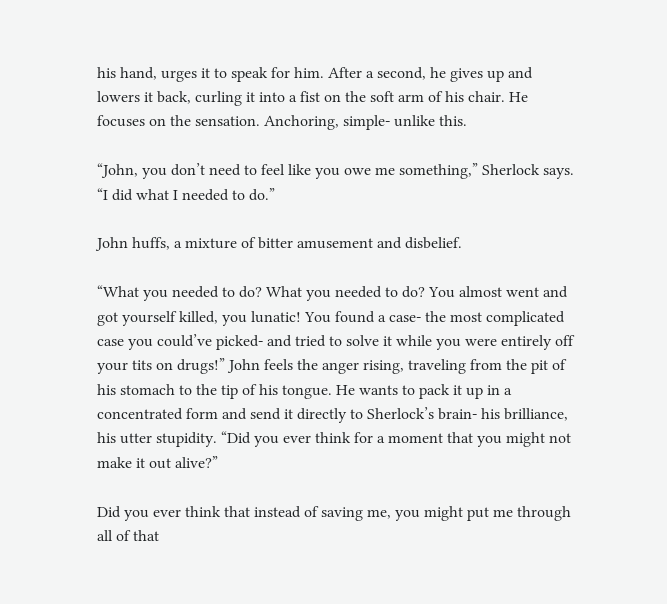his hand, urges it to speak for him. After a second, he gives up and lowers it back, curling it into a fist on the soft arm of his chair. He focuses on the sensation. Anchoring, simple- unlike this.

“John, you don’t need to feel like you owe me something,” Sherlock says. “I did what I needed to do.”

John huffs, a mixture of bitter amusement and disbelief.

“What you needed to do? What you needed to do? You almost went and got yourself killed, you lunatic! You found a case- the most complicated case you could’ve picked- and tried to solve it while you were entirely off your tits on drugs!” John feels the anger rising, traveling from the pit of his stomach to the tip of his tongue. He wants to pack it up in a concentrated form and send it directly to Sherlock’s brain- his brilliance, his utter stupidity. “Did you ever think for a moment that you might not make it out alive?”

Did you ever think that instead of saving me, you might put me through all of that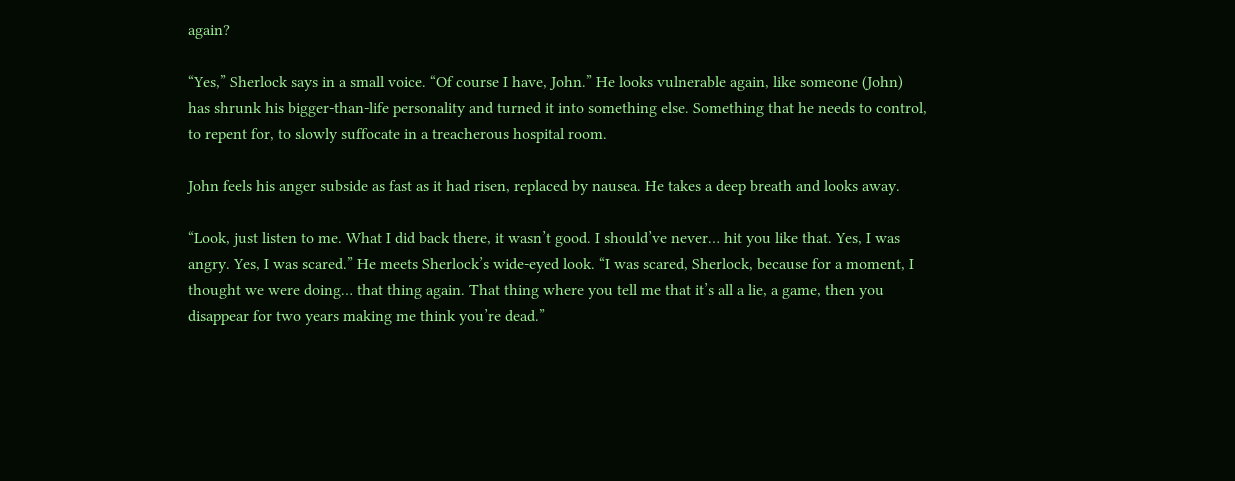again?

“Yes,” Sherlock says in a small voice. “Of course I have, John.” He looks vulnerable again, like someone (John) has shrunk his bigger-than-life personality and turned it into something else. Something that he needs to control, to repent for, to slowly suffocate in a treacherous hospital room.

John feels his anger subside as fast as it had risen, replaced by nausea. He takes a deep breath and looks away.

“Look, just listen to me. What I did back there, it wasn’t good. I should’ve never… hit you like that. Yes, I was angry. Yes, I was scared.” He meets Sherlock’s wide-eyed look. “I was scared, Sherlock, because for a moment, I thought we were doing… that thing again. That thing where you tell me that it’s all a lie, a game, then you disappear for two years making me think you’re dead.”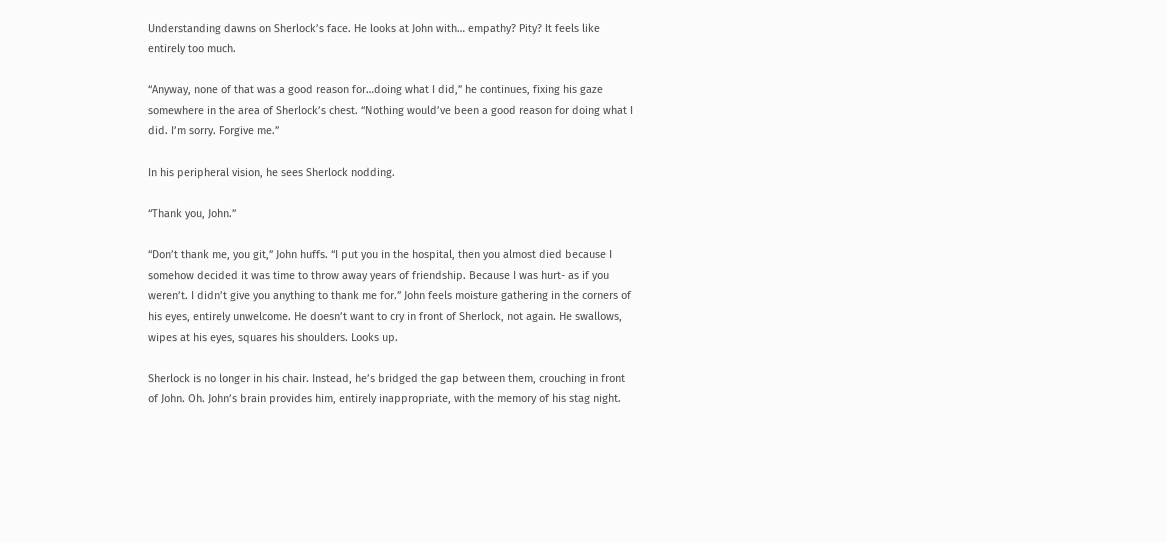Understanding dawns on Sherlock’s face. He looks at John with… empathy? Pity? It feels like entirely too much.

“Anyway, none of that was a good reason for…doing what I did,” he continues, fixing his gaze somewhere in the area of Sherlock’s chest. “Nothing would’ve been a good reason for doing what I did. I’m sorry. Forgive me.”

In his peripheral vision, he sees Sherlock nodding.

“Thank you, John.”

“Don’t thank me, you git,” John huffs. “I put you in the hospital, then you almost died because I somehow decided it was time to throw away years of friendship. Because I was hurt- as if you weren’t. I didn’t give you anything to thank me for.” John feels moisture gathering in the corners of his eyes, entirely unwelcome. He doesn’t want to cry in front of Sherlock, not again. He swallows, wipes at his eyes, squares his shoulders. Looks up.

Sherlock is no longer in his chair. Instead, he’s bridged the gap between them, crouching in front of John. Oh. John’s brain provides him, entirely inappropriate, with the memory of his stag night.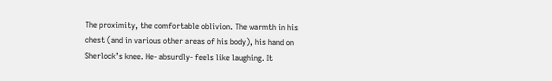The proximity, the comfortable oblivion. The warmth in his chest (and in various other areas of his body), his hand on Sherlock’s knee. He- absurdly- feels like laughing. It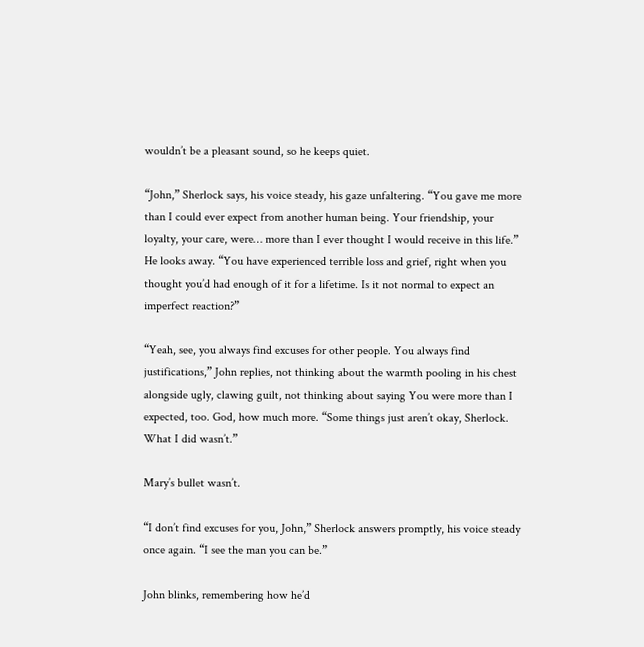wouldn’t be a pleasant sound, so he keeps quiet.

“John,” Sherlock says, his voice steady, his gaze unfaltering. “You gave me more than I could ever expect from another human being. Your friendship, your loyalty, your care, were… more than I ever thought I would receive in this life.” He looks away. “You have experienced terrible loss and grief, right when you thought you’d had enough of it for a lifetime. Is it not normal to expect an imperfect reaction?”

“Yeah, see, you always find excuses for other people. You always find justifications,” John replies, not thinking about the warmth pooling in his chest alongside ugly, clawing guilt, not thinking about saying You were more than I expected, too. God, how much more. “Some things just aren’t okay, Sherlock. What I did wasn’t.”

Mary’s bullet wasn’t.

“I don’t find excuses for you, John,” Sherlock answers promptly, his voice steady once again. “I see the man you can be.”

John blinks, remembering how he’d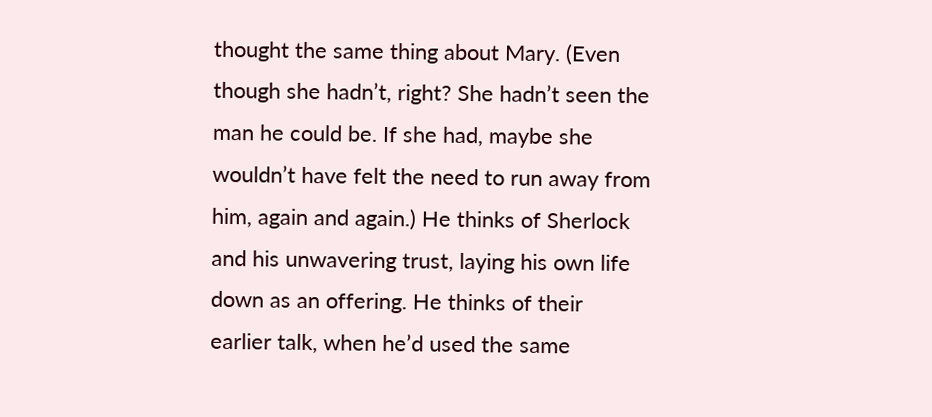thought the same thing about Mary. (Even though she hadn’t, right? She hadn’t seen the man he could be. If she had, maybe she wouldn’t have felt the need to run away from him, again and again.) He thinks of Sherlock and his unwavering trust, laying his own life down as an offering. He thinks of their earlier talk, when he’d used the same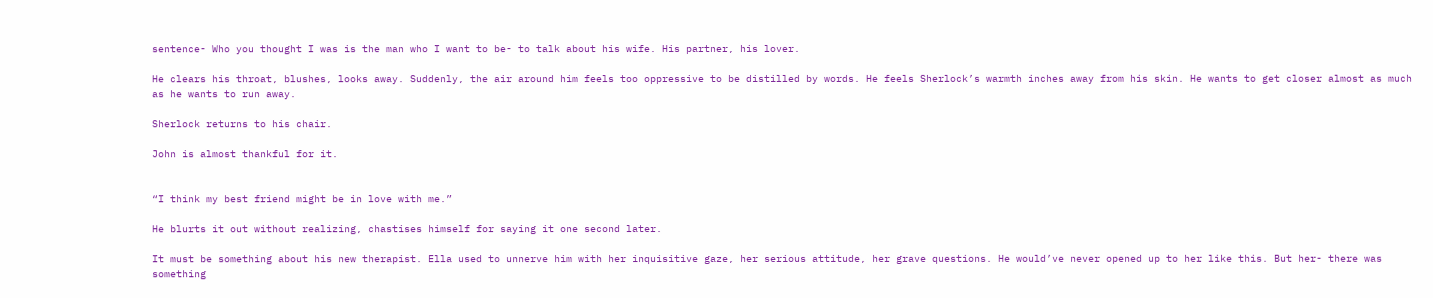sentence- Who you thought I was is the man who I want to be- to talk about his wife. His partner, his lover.

He clears his throat, blushes, looks away. Suddenly, the air around him feels too oppressive to be distilled by words. He feels Sherlock’s warmth inches away from his skin. He wants to get closer almost as much as he wants to run away.

Sherlock returns to his chair.

John is almost thankful for it.


“I think my best friend might be in love with me.”

He blurts it out without realizing, chastises himself for saying it one second later.

It must be something about his new therapist. Ella used to unnerve him with her inquisitive gaze, her serious attitude, her grave questions. He would’ve never opened up to her like this. But her- there was something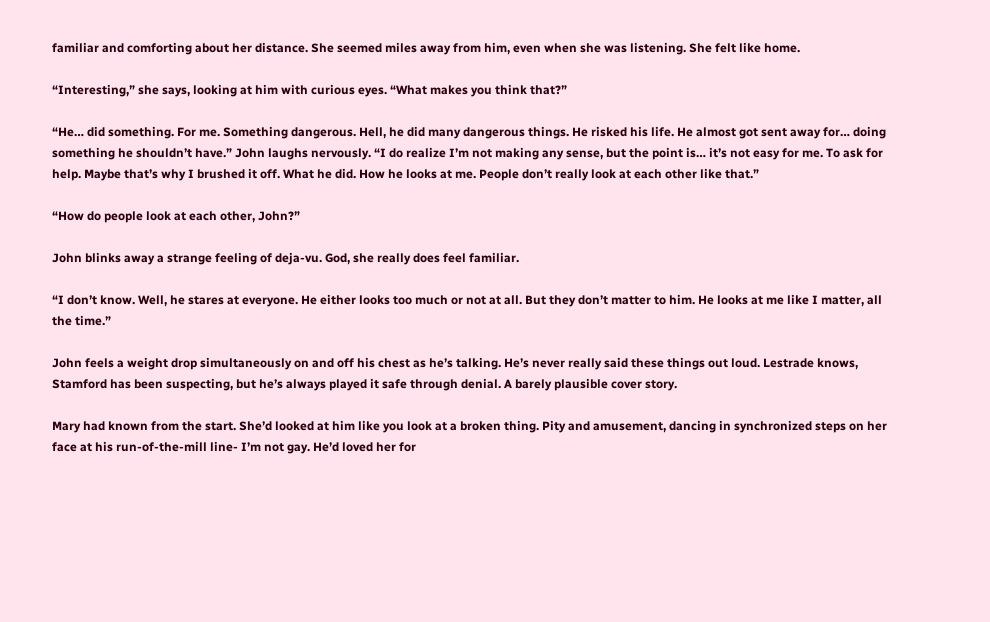familiar and comforting about her distance. She seemed miles away from him, even when she was listening. She felt like home.

“Interesting,” she says, looking at him with curious eyes. “What makes you think that?”

“He… did something. For me. Something dangerous. Hell, he did many dangerous things. He risked his life. He almost got sent away for… doing something he shouldn’t have.” John laughs nervously. “I do realize I’m not making any sense, but the point is… it’s not easy for me. To ask for help. Maybe that’s why I brushed it off. What he did. How he looks at me. People don’t really look at each other like that.”

“How do people look at each other, John?”

John blinks away a strange feeling of deja-vu. God, she really does feel familiar.

“I don’t know. Well, he stares at everyone. He either looks too much or not at all. But they don’t matter to him. He looks at me like I matter, all the time.”

John feels a weight drop simultaneously on and off his chest as he’s talking. He’s never really said these things out loud. Lestrade knows, Stamford has been suspecting, but he’s always played it safe through denial. A barely plausible cover story.

Mary had known from the start. She’d looked at him like you look at a broken thing. Pity and amusement, dancing in synchronized steps on her face at his run-of-the-mill line- I’m not gay. He’d loved her for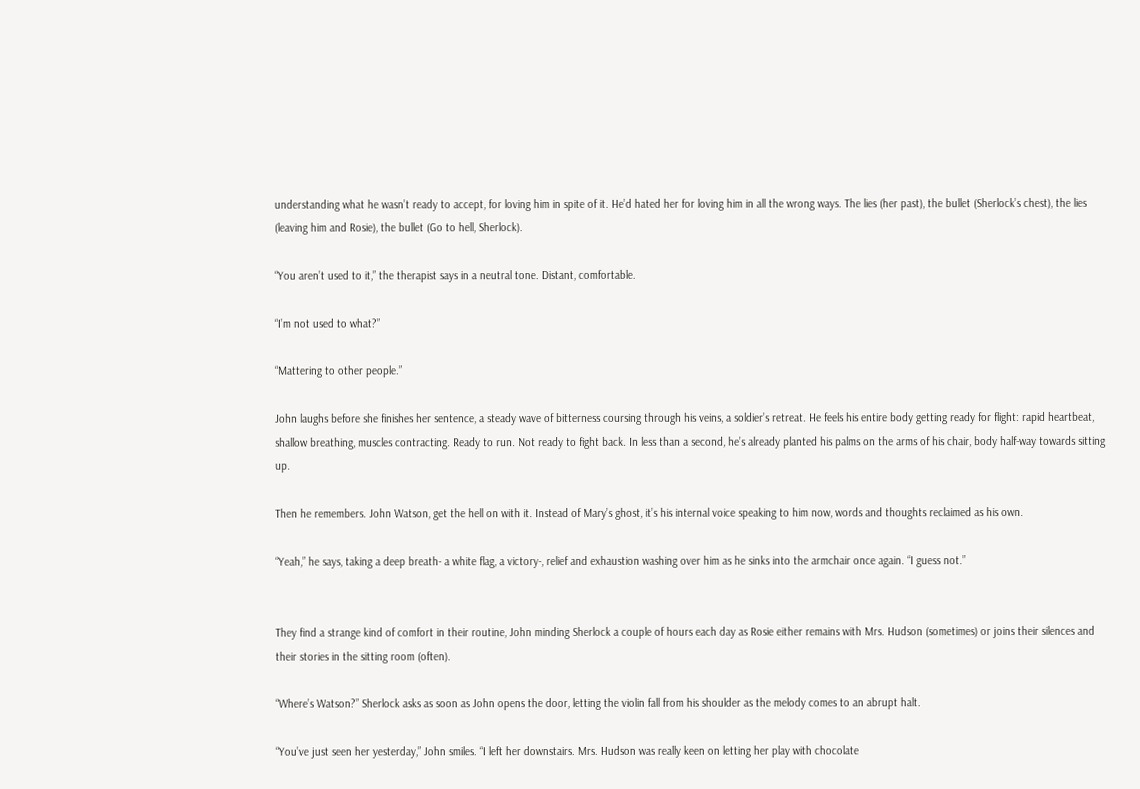understanding what he wasn’t ready to accept, for loving him in spite of it. He’d hated her for loving him in all the wrong ways. The lies (her past), the bullet (Sherlock’s chest), the lies (leaving him and Rosie), the bullet (Go to hell, Sherlock).

“You aren’t used to it,” the therapist says in a neutral tone. Distant, comfortable.

“I’m not used to what?”

“Mattering to other people.”

John laughs before she finishes her sentence, a steady wave of bitterness coursing through his veins, a soldier’s retreat. He feels his entire body getting ready for flight: rapid heartbeat, shallow breathing, muscles contracting. Ready to run. Not ready to fight back. In less than a second, he’s already planted his palms on the arms of his chair, body half-way towards sitting up.

Then he remembers. John Watson, get the hell on with it. Instead of Mary’s ghost, it’s his internal voice speaking to him now, words and thoughts reclaimed as his own.

“Yeah,” he says, taking a deep breath- a white flag, a victory-, relief and exhaustion washing over him as he sinks into the armchair once again. “I guess not.”


They find a strange kind of comfort in their routine, John minding Sherlock a couple of hours each day as Rosie either remains with Mrs. Hudson (sometimes) or joins their silences and their stories in the sitting room (often).

“Where’s Watson?” Sherlock asks as soon as John opens the door, letting the violin fall from his shoulder as the melody comes to an abrupt halt.

“You’ve just seen her yesterday,” John smiles. “I left her downstairs. Mrs. Hudson was really keen on letting her play with chocolate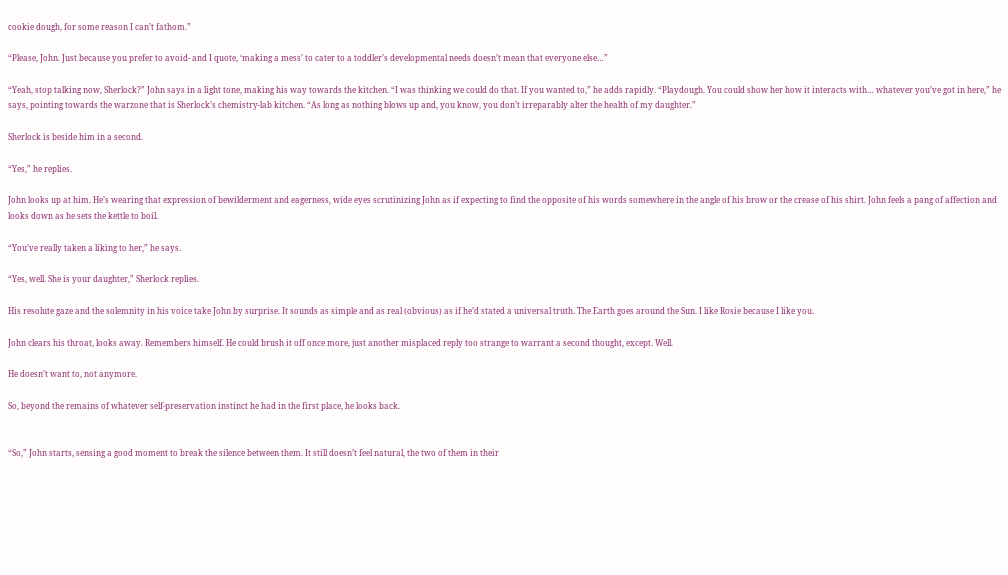cookie dough, for some reason I can’t fathom.”

“Please, John. Just because you prefer to avoid- and I quote, ‘making a mess’ to cater to a toddler’s developmental needs doesn’t mean that everyone else…”

“Yeah, stop talking now, Sherlock?” John says in a light tone, making his way towards the kitchen. “I was thinking we could do that. If you wanted to,” he adds rapidly. “Playdough. You could show her how it interacts with… whatever you’ve got in here,” he says, pointing towards the warzone that is Sherlock’s chemistry-lab kitchen. “As long as nothing blows up and, you know, you don’t irreparably alter the health of my daughter.”

Sherlock is beside him in a second.

“Yes,” he replies.

John looks up at him. He’s wearing that expression of bewilderment and eagerness, wide eyes scrutinizing John as if expecting to find the opposite of his words somewhere in the angle of his brow or the crease of his shirt. John feels a pang of affection and looks down as he sets the kettle to boil.

“You’ve really taken a liking to her,” he says.

“Yes, well. She is your daughter,” Sherlock replies.

His resolute gaze and the solemnity in his voice take John by surprise. It sounds as simple and as real (obvious) as if he’d stated a universal truth. The Earth goes around the Sun. I like Rosie because I like you.

John clears his throat, looks away. Remembers himself. He could brush it off once more, just another misplaced reply too strange to warrant a second thought, except. Well.

He doesn’t want to, not anymore.

So, beyond the remains of whatever self-preservation instinct he had in the first place, he looks back.


“So,” John starts, sensing a good moment to break the silence between them. It still doesn’t feel natural, the two of them in their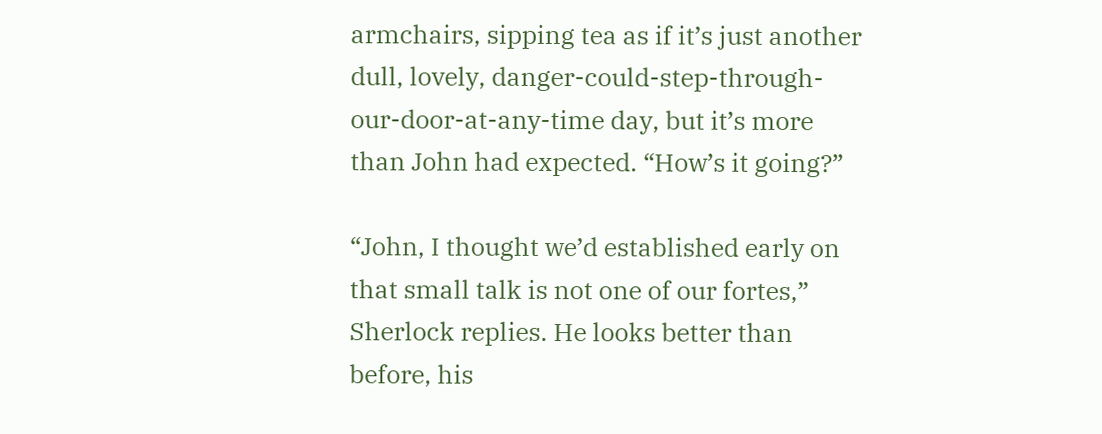armchairs, sipping tea as if it’s just another dull, lovely, danger-could-step-through-our-door-at-any-time day, but it’s more than John had expected. “How’s it going?”

“John, I thought we’d established early on that small talk is not one of our fortes,” Sherlock replies. He looks better than before, his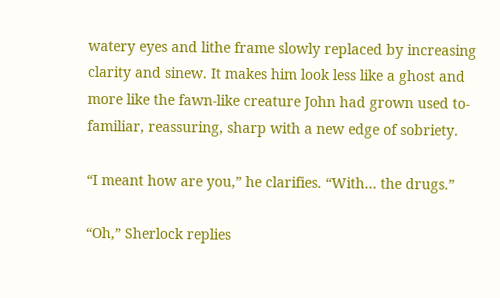watery eyes and lithe frame slowly replaced by increasing clarity and sinew. It makes him look less like a ghost and more like the fawn-like creature John had grown used to- familiar, reassuring, sharp with a new edge of sobriety.

“I meant how are you,” he clarifies. “With… the drugs.”

“Oh,” Sherlock replies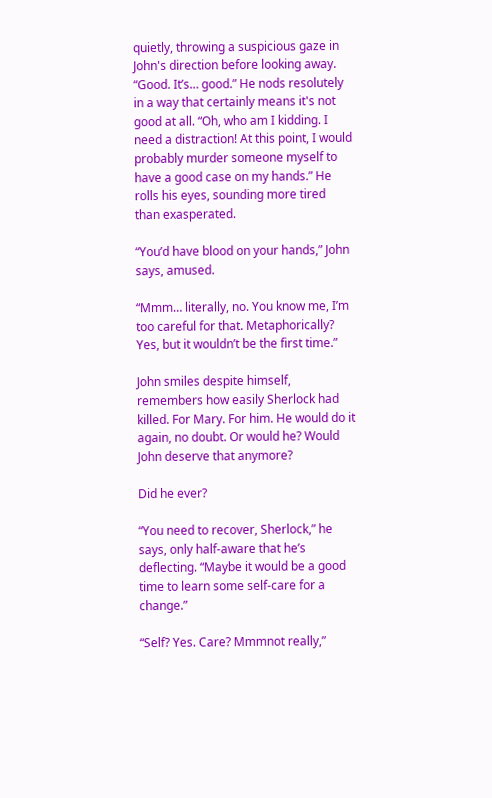quietly, throwing a suspicious gaze in John's direction before looking away. “Good. It’s… good.” He nods resolutely in a way that certainly means it's not good at all. “Oh, who am I kidding. I need a distraction! At this point, I would probably murder someone myself to have a good case on my hands.” He rolls his eyes, sounding more tired than exasperated.

“You’d have blood on your hands,” John says, amused.

“Mmm… literally, no. You know me, I’m too careful for that. Metaphorically? Yes, but it wouldn’t be the first time.”

John smiles despite himself, remembers how easily Sherlock had killed. For Mary. For him. He would do it again, no doubt. Or would he? Would John deserve that anymore?

Did he ever?

“You need to recover, Sherlock,” he says, only half-aware that he’s deflecting. “Maybe it would be a good time to learn some self-care for a change.”

“Self? Yes. Care? Mmmnot really,”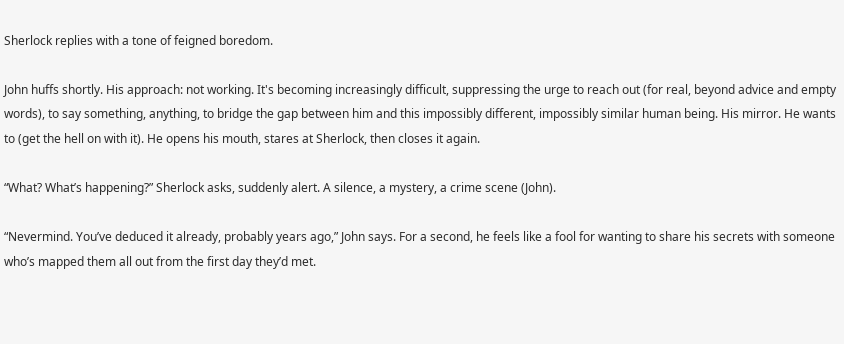Sherlock replies with a tone of feigned boredom.

John huffs shortly. His approach: not working. It's becoming increasingly difficult, suppressing the urge to reach out (for real, beyond advice and empty words), to say something, anything, to bridge the gap between him and this impossibly different, impossibly similar human being. His mirror. He wants to (get the hell on with it). He opens his mouth, stares at Sherlock, then closes it again.

“What? What’s happening?” Sherlock asks, suddenly alert. A silence, a mystery, a crime scene (John).

“Nevermind. You’ve deduced it already, probably years ago,” John says. For a second, he feels like a fool for wanting to share his secrets with someone who’s mapped them all out from the first day they’d met.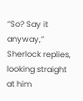“So? Say it anyway,” Sherlock replies, looking straight at him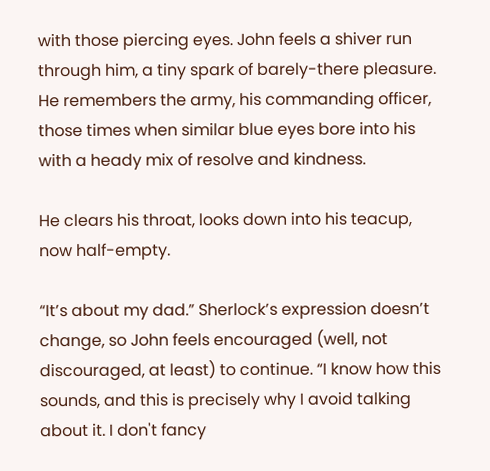with those piercing eyes. John feels a shiver run through him, a tiny spark of barely-there pleasure. He remembers the army, his commanding officer, those times when similar blue eyes bore into his with a heady mix of resolve and kindness.

He clears his throat, looks down into his teacup, now half-empty.

“It’s about my dad.” Sherlock’s expression doesn’t change, so John feels encouraged (well, not discouraged, at least) to continue. “I know how this sounds, and this is precisely why I avoid talking about it. I don't fancy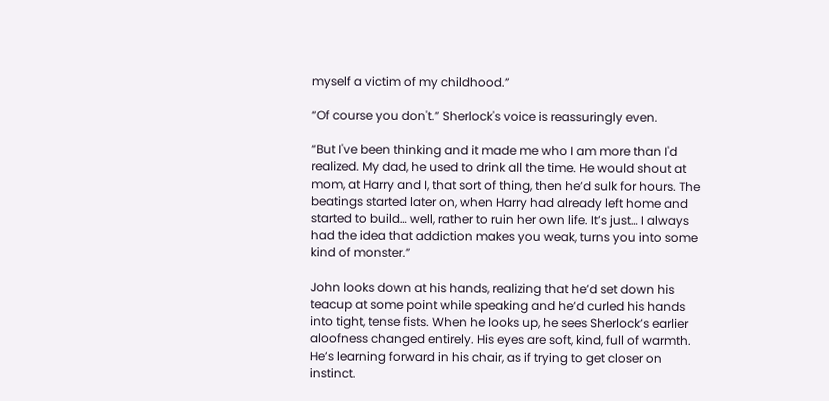myself a victim of my childhood.”

“Of course you don't.” Sherlock's voice is reassuringly even.

“But I've been thinking and it made me who I am more than I'd realized. My dad, he used to drink all the time. He would shout at mom, at Harry and I, that sort of thing, then he’d sulk for hours. The beatings started later on, when Harry had already left home and started to build… well, rather to ruin her own life. It’s just… I always had the idea that addiction makes you weak, turns you into some kind of monster.”

John looks down at his hands, realizing that he’d set down his teacup at some point while speaking and he’d curled his hands into tight, tense fists. When he looks up, he sees Sherlock’s earlier aloofness changed entirely. His eyes are soft, kind, full of warmth. He’s learning forward in his chair, as if trying to get closer on instinct.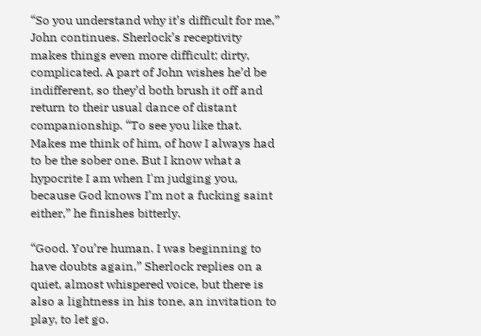“So you understand why it’s difficult for me,” John continues. Sherlock’s receptivity makes things even more difficult; dirty, complicated. A part of John wishes he’d be indifferent, so they’d both brush it off and return to their usual dance of distant companionship. “To see you like that. Makes me think of him, of how I always had to be the sober one. But I know what a hypocrite I am when I'm judging you, because God knows I’m not a fucking saint either,” he finishes bitterly.

“Good. You’re human. I was beginning to have doubts again,” Sherlock replies on a quiet, almost whispered voice, but there is also a lightness in his tone, an invitation to play, to let go.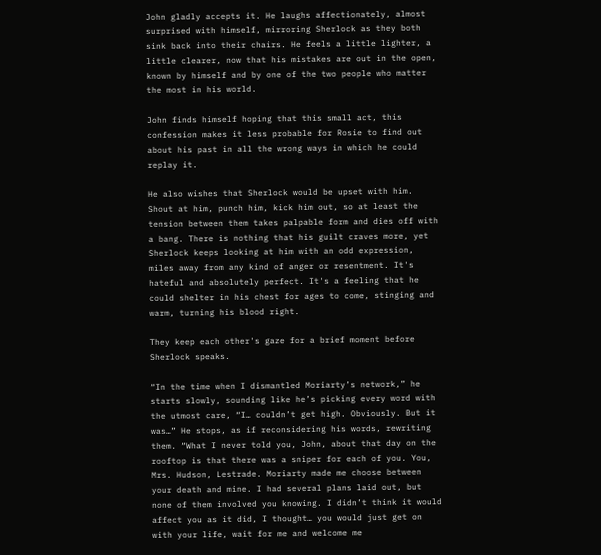John gladly accepts it. He laughs affectionately, almost surprised with himself, mirroring Sherlock as they both sink back into their chairs. He feels a little lighter, a little clearer, now that his mistakes are out in the open, known by himself and by one of the two people who matter the most in his world.

John finds himself hoping that this small act, this confession makes it less probable for Rosie to find out about his past in all the wrong ways in which he could replay it.

He also wishes that Sherlock would be upset with him. Shout at him, punch him, kick him out, so at least the tension between them takes palpable form and dies off with a bang. There is nothing that his guilt craves more, yet Sherlock keeps looking at him with an odd expression, miles away from any kind of anger or resentment. It's hateful and absolutely perfect. It's a feeling that he could shelter in his chest for ages to come, stinging and warm, turning his blood right.

They keep each other's gaze for a brief moment before Sherlock speaks.

“In the time when I dismantled Moriarty’s network,” he starts slowly, sounding like he’s picking every word with the utmost care, “I… couldn’t get high. Obviously. But it was…” He stops, as if reconsidering his words, rewriting them. “What I never told you, John, about that day on the rooftop is that there was a sniper for each of you. You, Mrs. Hudson, Lestrade. Moriarty made me choose between your death and mine. I had several plans laid out, but none of them involved you knowing. I didn’t think it would affect you as it did, I thought… you would just get on with your life, wait for me and welcome me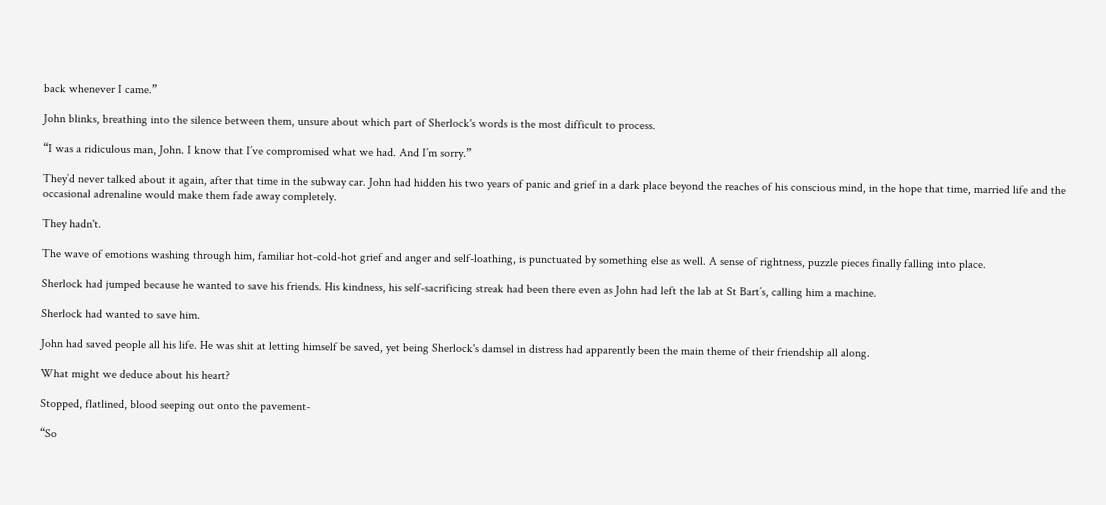back whenever I came.”

John blinks, breathing into the silence between them, unsure about which part of Sherlock's words is the most difficult to process.

“I was a ridiculous man, John. I know that I’ve compromised what we had. And I’m sorry.”

They’d never talked about it again, after that time in the subway car. John had hidden his two years of panic and grief in a dark place beyond the reaches of his conscious mind, in the hope that time, married life and the occasional adrenaline would make them fade away completely.

They hadn't.

The wave of emotions washing through him, familiar hot-cold-hot grief and anger and self-loathing, is punctuated by something else as well. A sense of rightness, puzzle pieces finally falling into place.

Sherlock had jumped because he wanted to save his friends. His kindness, his self-sacrificing streak had been there even as John had left the lab at St Bart’s, calling him a machine.

Sherlock had wanted to save him.

John had saved people all his life. He was shit at letting himself be saved, yet being Sherlock's damsel in distress had apparently been the main theme of their friendship all along.

What might we deduce about his heart?

Stopped, flatlined, blood seeping out onto the pavement-

“So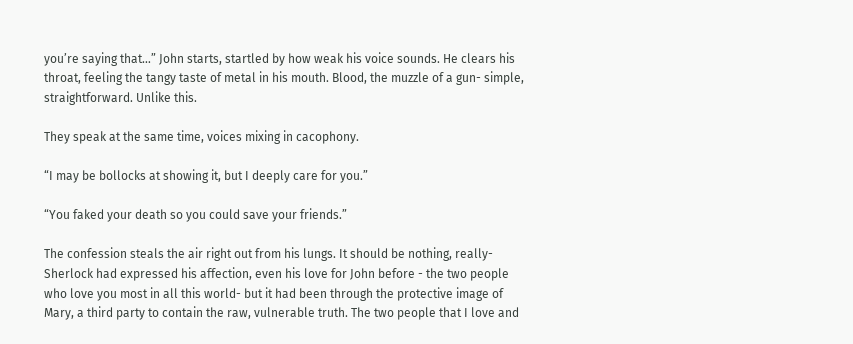you’re saying that…” John starts, startled by how weak his voice sounds. He clears his throat, feeling the tangy taste of metal in his mouth. Blood, the muzzle of a gun- simple, straightforward. Unlike this.

They speak at the same time, voices mixing in cacophony.

“I may be bollocks at showing it, but I deeply care for you.”

“You faked your death so you could save your friends.”

The confession steals the air right out from his lungs. It should be nothing, really- Sherlock had expressed his affection, even his love for John before - the two people who love you most in all this world- but it had been through the protective image of Mary, a third party to contain the raw, vulnerable truth. The two people that I love and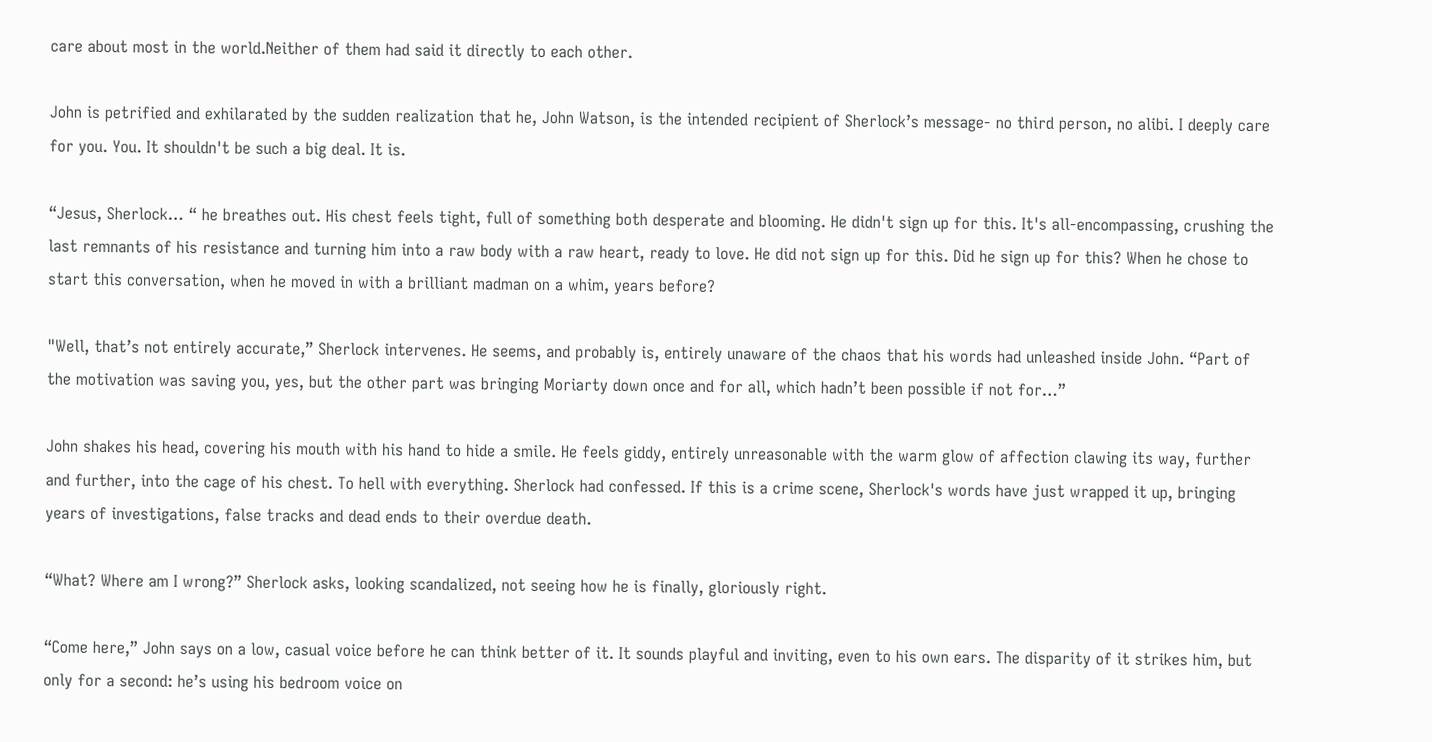care about most in the world.Neither of them had said it directly to each other.

John is petrified and exhilarated by the sudden realization that he, John Watson, is the intended recipient of Sherlock’s message- no third person, no alibi. I deeply care for you. You. It shouldn't be such a big deal. It is.

“Jesus, Sherlock… “ he breathes out. His chest feels tight, full of something both desperate and blooming. He didn't sign up for this. It's all-encompassing, crushing the last remnants of his resistance and turning him into a raw body with a raw heart, ready to love. He did not sign up for this. Did he sign up for this? When he chose to start this conversation, when he moved in with a brilliant madman on a whim, years before?

"Well, that’s not entirely accurate,” Sherlock intervenes. He seems, and probably is, entirely unaware of the chaos that his words had unleashed inside John. “Part of the motivation was saving you, yes, but the other part was bringing Moriarty down once and for all, which hadn’t been possible if not for…”

John shakes his head, covering his mouth with his hand to hide a smile. He feels giddy, entirely unreasonable with the warm glow of affection clawing its way, further and further, into the cage of his chest. To hell with everything. Sherlock had confessed. If this is a crime scene, Sherlock's words have just wrapped it up, bringing years of investigations, false tracks and dead ends to their overdue death.

“What? Where am I wrong?” Sherlock asks, looking scandalized, not seeing how he is finally, gloriously right.

“Come here,” John says on a low, casual voice before he can think better of it. It sounds playful and inviting, even to his own ears. The disparity of it strikes him, but only for a second: he’s using his bedroom voice on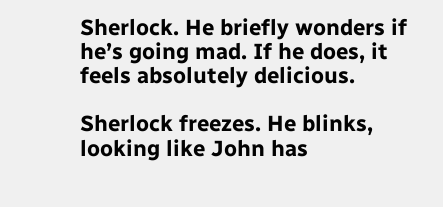Sherlock. He briefly wonders if he’s going mad. If he does, it feels absolutely delicious.

Sherlock freezes. He blinks, looking like John has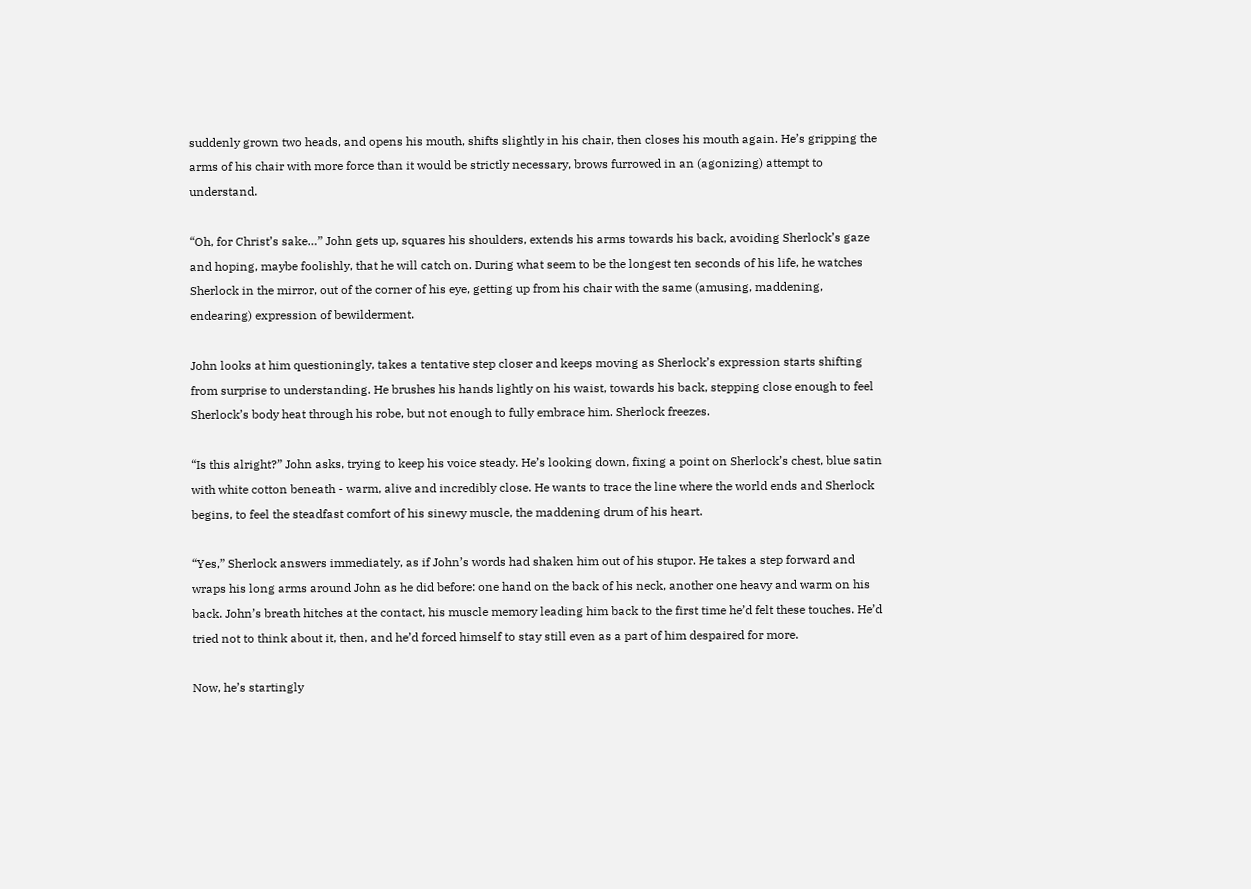suddenly grown two heads, and opens his mouth, shifts slightly in his chair, then closes his mouth again. He’s gripping the arms of his chair with more force than it would be strictly necessary, brows furrowed in an (agonizing) attempt to understand.

“Oh, for Christ’s sake…” John gets up, squares his shoulders, extends his arms towards his back, avoiding Sherlock’s gaze and hoping, maybe foolishly, that he will catch on. During what seem to be the longest ten seconds of his life, he watches Sherlock in the mirror, out of the corner of his eye, getting up from his chair with the same (amusing, maddening, endearing) expression of bewilderment.

John looks at him questioningly, takes a tentative step closer and keeps moving as Sherlock’s expression starts shifting from surprise to understanding. He brushes his hands lightly on his waist, towards his back, stepping close enough to feel Sherlock’s body heat through his robe, but not enough to fully embrace him. Sherlock freezes.

“Is this alright?” John asks, trying to keep his voice steady. He’s looking down, fixing a point on Sherlock’s chest, blue satin with white cotton beneath - warm, alive and incredibly close. He wants to trace the line where the world ends and Sherlock begins, to feel the steadfast comfort of his sinewy muscle, the maddening drum of his heart.

“Yes,” Sherlock answers immediately, as if John’s words had shaken him out of his stupor. He takes a step forward and wraps his long arms around John as he did before: one hand on the back of his neck, another one heavy and warm on his back. John’s breath hitches at the contact, his muscle memory leading him back to the first time he’d felt these touches. He’d tried not to think about it, then, and he’d forced himself to stay still even as a part of him despaired for more.

Now, he’s startingly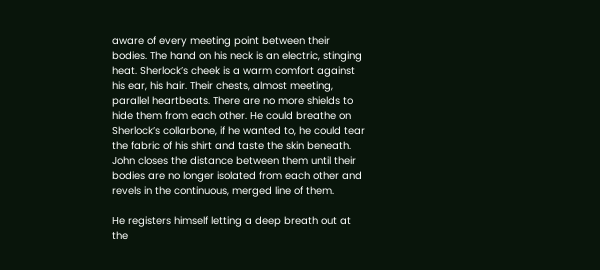aware of every meeting point between their bodies. The hand on his neck is an electric, stinging heat. Sherlock’s cheek is a warm comfort against his ear, his hair. Their chests, almost meeting, parallel heartbeats. There are no more shields to hide them from each other. He could breathe on Sherlock’s collarbone, if he wanted to, he could tear the fabric of his shirt and taste the skin beneath. John closes the distance between them until their bodies are no longer isolated from each other and revels in the continuous, merged line of them.

He registers himself letting a deep breath out at the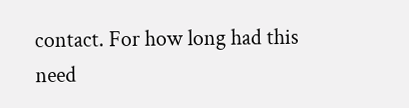contact. For how long had this need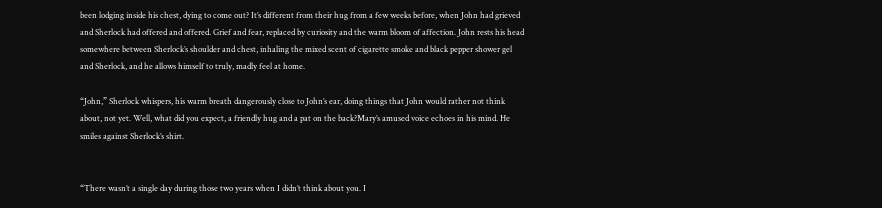been lodging inside his chest, dying to come out? It’s different from their hug from a few weeks before, when John had grieved and Sherlock had offered and offered. Grief and fear, replaced by curiosity and the warm bloom of affection. John rests his head somewhere between Sherlock’s shoulder and chest, inhaling the mixed scent of cigarette smoke and black pepper shower gel and Sherlock, and he allows himself to truly, madly feel at home.

“John,” Sherlock whispers, his warm breath dangerously close to John’s ear, doing things that John would rather not think about, not yet. Well, what did you expect, a friendly hug and a pat on the back?Mary’s amused voice echoes in his mind. He smiles against Sherlock’s shirt.


“There wasn’t a single day during those two years when I didn’t think about you. I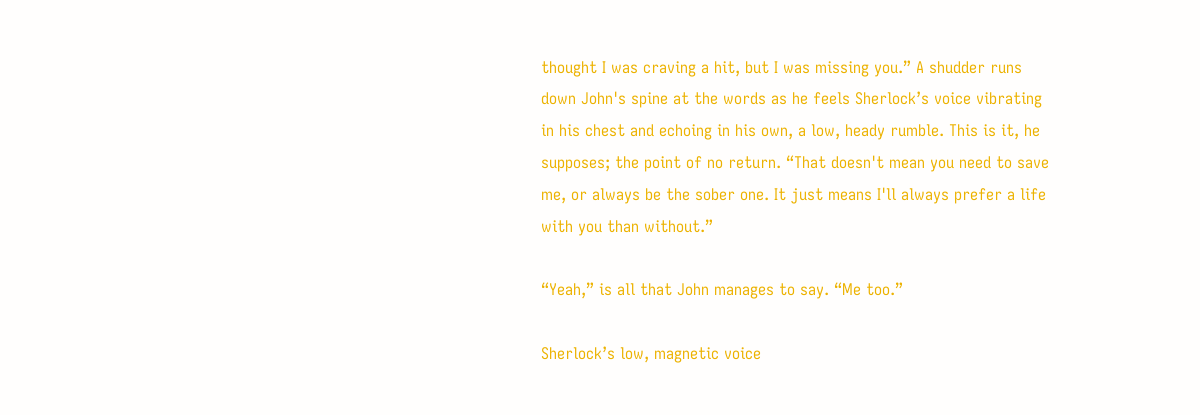thought I was craving a hit, but I was missing you.” A shudder runs down John's spine at the words as he feels Sherlock’s voice vibrating in his chest and echoing in his own, a low, heady rumble. This is it, he supposes; the point of no return. “That doesn't mean you need to save me, or always be the sober one. It just means I'll always prefer a life with you than without.”

“Yeah,” is all that John manages to say. “Me too.”

Sherlock’s low, magnetic voice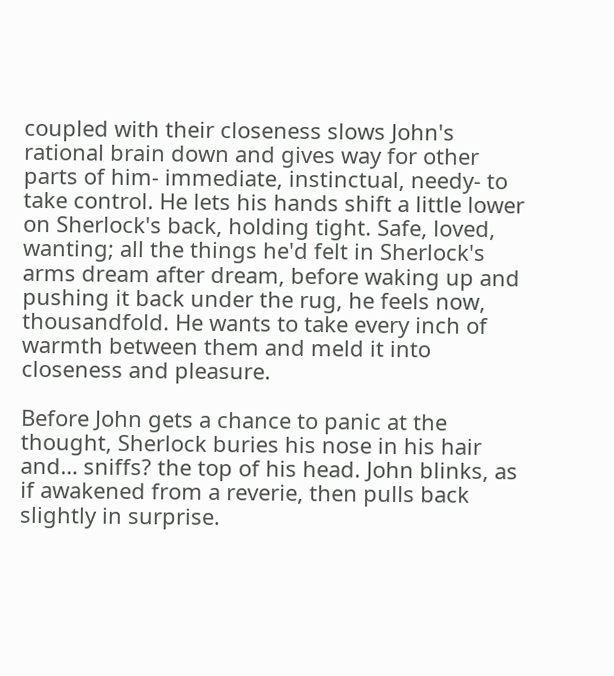coupled with their closeness slows John's rational brain down and gives way for other parts of him- immediate, instinctual, needy- to take control. He lets his hands shift a little lower on Sherlock's back, holding tight. Safe, loved, wanting; all the things he'd felt in Sherlock's arms dream after dream, before waking up and pushing it back under the rug, he feels now, thousandfold. He wants to take every inch of warmth between them and meld it into closeness and pleasure.

Before John gets a chance to panic at the thought, Sherlock buries his nose in his hair and… sniffs? the top of his head. John blinks, as if awakened from a reverie, then pulls back slightly in surprise.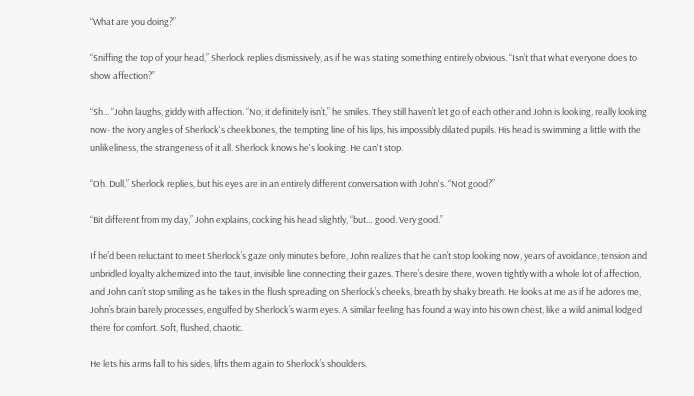“What are you doing?”

“Sniffing the top of your head,” Sherlock replies dismissively, as if he was stating something entirely obvious. “Isn’t that what everyone does to show affection?”

“Sh... “John laughs, giddy with affection. “No, it definitely isn’t,” he smiles. They still haven’t let go of each other and John is looking, really looking now- the ivory angles of Sherlock's cheekbones, the tempting line of his lips, his impossibly dilated pupils. His head is swimming a little with the unlikeliness, the strangeness of it all. Sherlock knows he's looking. He can't stop.

“Oh. Dull,” Sherlock replies, but his eyes are in an entirely different conversation with John's. “Not good?”

“Bit different from my day,” John explains, cocking his head slightly, “but… good. Very good.”

If he’d been reluctant to meet Sherlock’s gaze only minutes before, John realizes that he can’t stop looking now, years of avoidance, tension and unbridled loyalty alchemized into the taut, invisible line connecting their gazes. There’s desire there, woven tightly with a whole lot of affection, and John can’t stop smiling as he takes in the flush spreading on Sherlock’s cheeks, breath by shaky breath. He looks at me as if he adores me, John’s brain barely processes, engulfed by Sherlock’s warm eyes. A similar feeling has found a way into his own chest, like a wild animal lodged there for comfort. Soft, flushed, chaotic.

He lets his arms fall to his sides, lifts them again to Sherlock’s shoulders.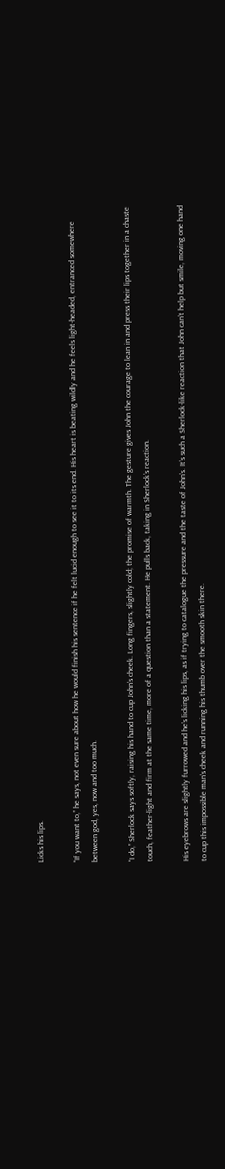Licks his lips.

“If you want to,” he says, not even sure about how he would finish his sentence if he felt lucid enough to see it to its end. His heart is beating wildly and he feels light-headed, entranced somewhere between god, yes, now and too much.

“I do,” Sherlock says softly, raising his hand to cup John’s cheek. Long fingers, slightly cold; the promise of warmth. The gesture gives John the courage to lean in and press their lips together in a chaste touch, feather-light and firm at the same time, more of a question than a statement. He pulls back, taking in Sherlock’s reaction.

His eyebrows are slightly furrowed and he’s licking his lips, as if trying to catalogue the pressure and the taste of John’s. It’s such a Sherlock-like reaction that John can’t help but smile, moving one hand to cup this impossible man’s cheek and running his thumb over the smooth skin there.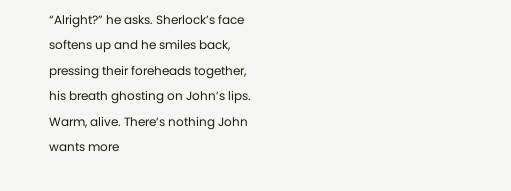“Alright?” he asks. Sherlock’s face softens up and he smiles back, pressing their foreheads together, his breath ghosting on John’s lips. Warm, alive. There’s nothing John wants more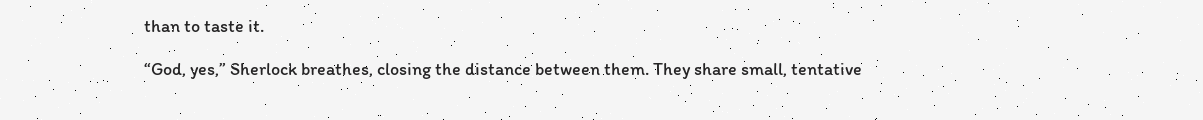than to taste it.

“God, yes,” Sherlock breathes, closing the distance between them. They share small, tentative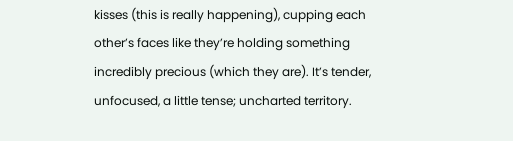kisses (this is really happening), cupping each other’s faces like they’re holding something incredibly precious (which they are). It’s tender, unfocused, a little tense; uncharted territory.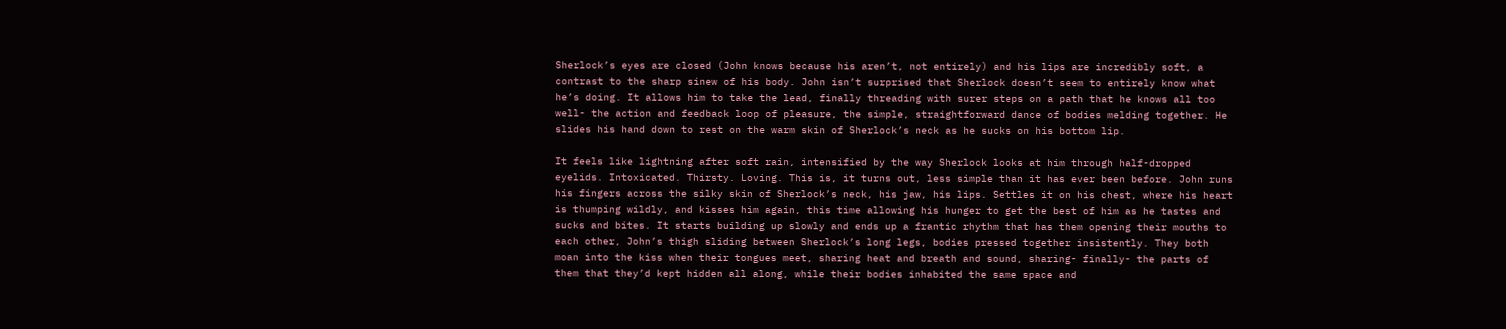Sherlock’s eyes are closed (John knows because his aren’t, not entirely) and his lips are incredibly soft, a contrast to the sharp sinew of his body. John isn’t surprised that Sherlock doesn’t seem to entirely know what he’s doing. It allows him to take the lead, finally threading with surer steps on a path that he knows all too well- the action and feedback loop of pleasure, the simple, straightforward dance of bodies melding together. He slides his hand down to rest on the warm skin of Sherlock’s neck as he sucks on his bottom lip.

It feels like lightning after soft rain, intensified by the way Sherlock looks at him through half-dropped eyelids. Intoxicated. Thirsty. Loving. This is, it turns out, less simple than it has ever been before. John runs his fingers across the silky skin of Sherlock’s neck, his jaw, his lips. Settles it on his chest, where his heart is thumping wildly, and kisses him again, this time allowing his hunger to get the best of him as he tastes and sucks and bites. It starts building up slowly and ends up a frantic rhythm that has them opening their mouths to each other, John’s thigh sliding between Sherlock’s long legs, bodies pressed together insistently. They both moan into the kiss when their tongues meet, sharing heat and breath and sound, sharing- finally- the parts of them that they’d kept hidden all along, while their bodies inhabited the same space and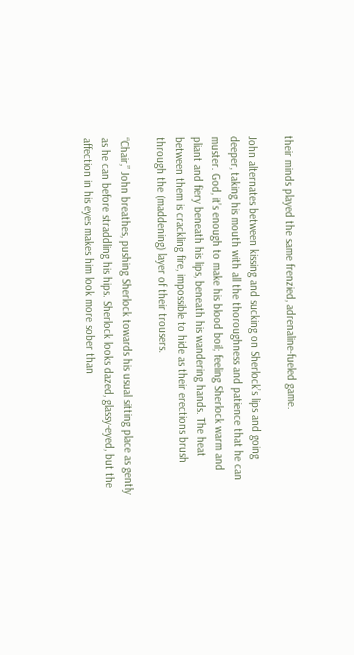their minds played the same frenzied, adrenaline-fueled game.

John alternates between kissing and sucking on Sherlock’s lips and going deeper, taking his mouth with all the thoroughness and patience that he can muster. God, it’s enough to make his blood boil; feeling Sherlock warm and pliant and fiery beneath his lips, beneath his wandering hands. The heat between them is crackling fire, impossible to hide as their erections brush through the (maddening) layer of their trousers.

“Chair,” John breathes, pushing Sherlock towards his usual sitting place as gently as he can before straddling his hips. Sherlock looks dazed, glassy-eyed, but the affection in his eyes makes him look more sober than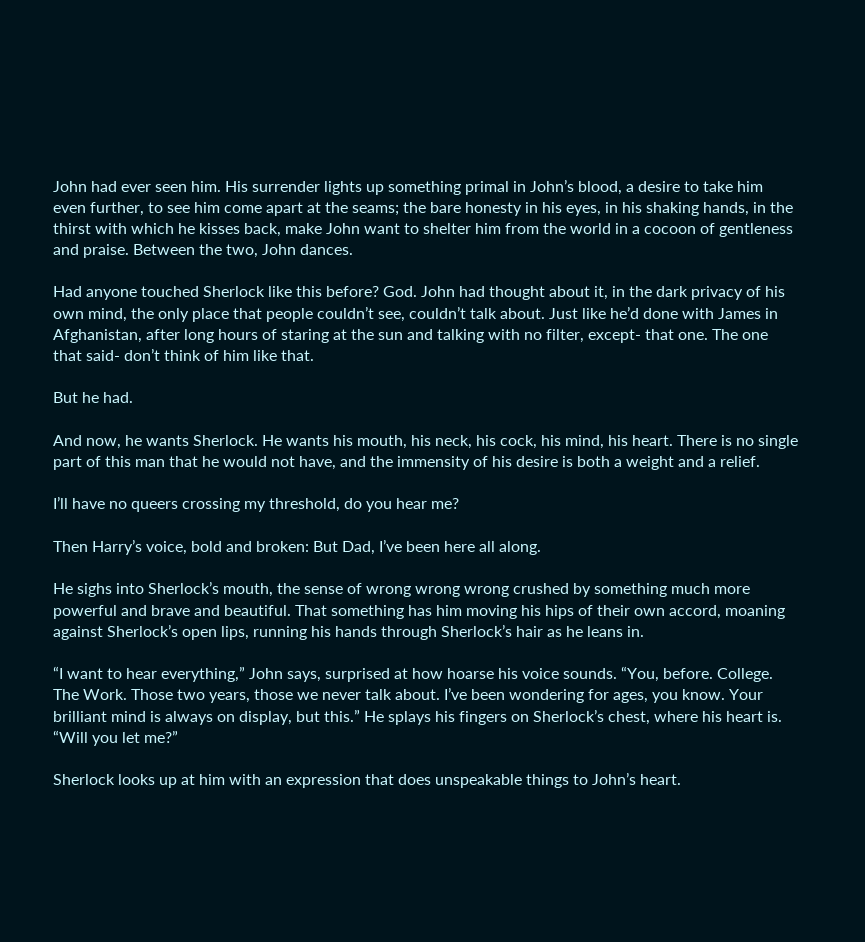John had ever seen him. His surrender lights up something primal in John’s blood, a desire to take him even further, to see him come apart at the seams; the bare honesty in his eyes, in his shaking hands, in the thirst with which he kisses back, make John want to shelter him from the world in a cocoon of gentleness and praise. Between the two, John dances.

Had anyone touched Sherlock like this before? God. John had thought about it, in the dark privacy of his own mind, the only place that people couldn’t see, couldn’t talk about. Just like he’d done with James in Afghanistan, after long hours of staring at the sun and talking with no filter, except- that one. The one that said- don’t think of him like that.

But he had.

And now, he wants Sherlock. He wants his mouth, his neck, his cock, his mind, his heart. There is no single part of this man that he would not have, and the immensity of his desire is both a weight and a relief.

I’ll have no queers crossing my threshold, do you hear me?

Then Harry’s voice, bold and broken: But Dad, I’ve been here all along.

He sighs into Sherlock’s mouth, the sense of wrong wrong wrong crushed by something much more powerful and brave and beautiful. That something has him moving his hips of their own accord, moaning against Sherlock’s open lips, running his hands through Sherlock’s hair as he leans in.

“I want to hear everything,” John says, surprised at how hoarse his voice sounds. “You, before. College. The Work. Those two years, those we never talk about. I’ve been wondering for ages, you know. Your brilliant mind is always on display, but this.” He splays his fingers on Sherlock’s chest, where his heart is. “Will you let me?”

Sherlock looks up at him with an expression that does unspeakable things to John’s heart.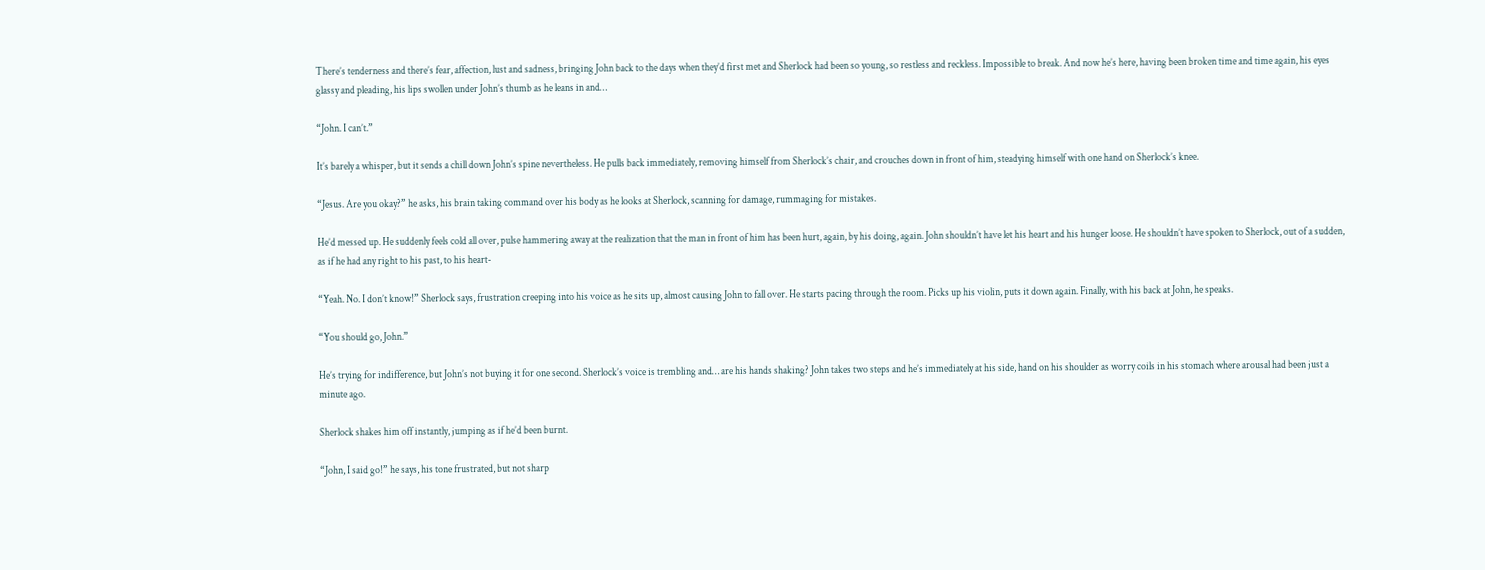There’s tenderness and there’s fear, affection, lust and sadness, bringing John back to the days when they’d first met and Sherlock had been so young, so restless and reckless. Impossible to break. And now he’s here, having been broken time and time again, his eyes glassy and pleading, his lips swollen under John’s thumb as he leans in and…

“John. I can’t.”

It’s barely a whisper, but it sends a chill down John’s spine nevertheless. He pulls back immediately, removing himself from Sherlock’s chair, and crouches down in front of him, steadying himself with one hand on Sherlock’s knee.

“Jesus. Are you okay?” he asks, his brain taking command over his body as he looks at Sherlock, scanning for damage, rummaging for mistakes.

He’d messed up. He suddenly feels cold all over, pulse hammering away at the realization that the man in front of him has been hurt, again, by his doing, again. John shouldn’t have let his heart and his hunger loose. He shouldn’t have spoken to Sherlock, out of a sudden, as if he had any right to his past, to his heart-

“Yeah. No. I don’t know!” Sherlock says, frustration creeping into his voice as he sits up, almost causing John to fall over. He starts pacing through the room. Picks up his violin, puts it down again. Finally, with his back at John, he speaks.

“You should go, John.”

He’s trying for indifference, but John’s not buying it for one second. Sherlock’s voice is trembling and… are his hands shaking? John takes two steps and he’s immediately at his side, hand on his shoulder as worry coils in his stomach where arousal had been just a minute ago.

Sherlock shakes him off instantly, jumping as if he’d been burnt.

“John, I said go!” he says, his tone frustrated, but not sharp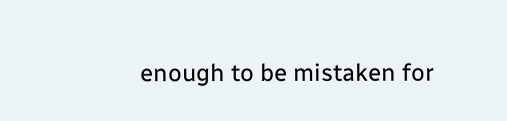enough to be mistaken for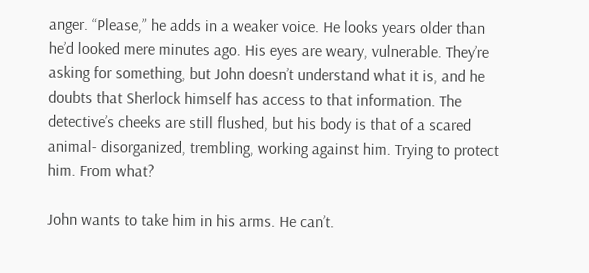anger. “Please,” he adds in a weaker voice. He looks years older than he’d looked mere minutes ago. His eyes are weary, vulnerable. They’re asking for something, but John doesn’t understand what it is, and he doubts that Sherlock himself has access to that information. The detective’s cheeks are still flushed, but his body is that of a scared animal- disorganized, trembling, working against him. Trying to protect him. From what?

John wants to take him in his arms. He can’t.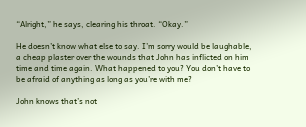“Alright,” he says, clearing his throat. “Okay.”

He doesn’t know what else to say. I’m sorry would be laughable, a cheap plaster over the wounds that John has inflicted on him time and time again. What happened to you? You don’t have to be afraid of anything as long as you’re with me?

John knows that’s not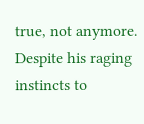true, not anymore. Despite his raging instincts to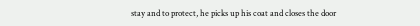stay and to protect, he picks up his coat and closes the door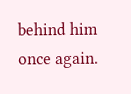behind him once again.